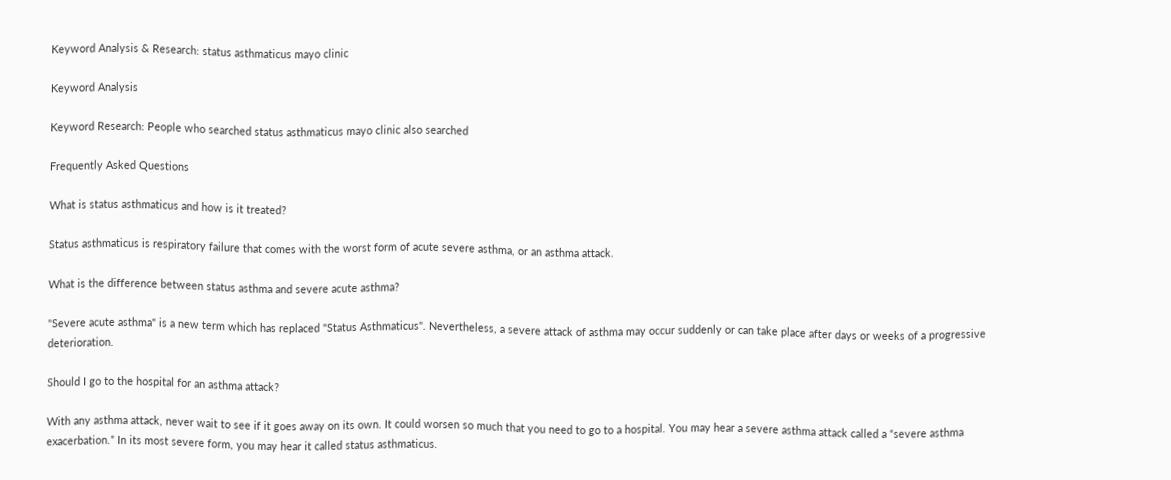Keyword Analysis & Research: status asthmaticus mayo clinic

Keyword Analysis

Keyword Research: People who searched status asthmaticus mayo clinic also searched

Frequently Asked Questions

What is status asthmaticus and how is it treated?

Status asthmaticus is respiratory failure that comes with the worst form of acute severe asthma, or an asthma attack.

What is the difference between status asthma and severe acute asthma?

"Severe acute asthma" is a new term which has replaced "Status Asthmaticus". Nevertheless, a severe attack of asthma may occur suddenly or can take place after days or weeks of a progressive deterioration.

Should I go to the hospital for an asthma attack?

With any asthma attack, never wait to see if it goes away on its own. It could worsen so much that you need to go to a hospital. You may hear a severe asthma attack called a “severe asthma exacerbation.” In its most severe form, you may hear it called status asthmaticus.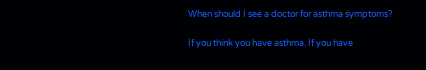When should I see a doctor for asthma symptoms?

If you think you have asthma. If you have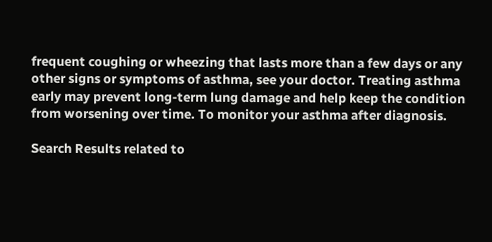frequent coughing or wheezing that lasts more than a few days or any other signs or symptoms of asthma, see your doctor. Treating asthma early may prevent long-term lung damage and help keep the condition from worsening over time. To monitor your asthma after diagnosis.

Search Results related to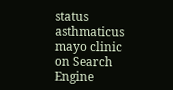status asthmaticus mayo clinic on Search Engine